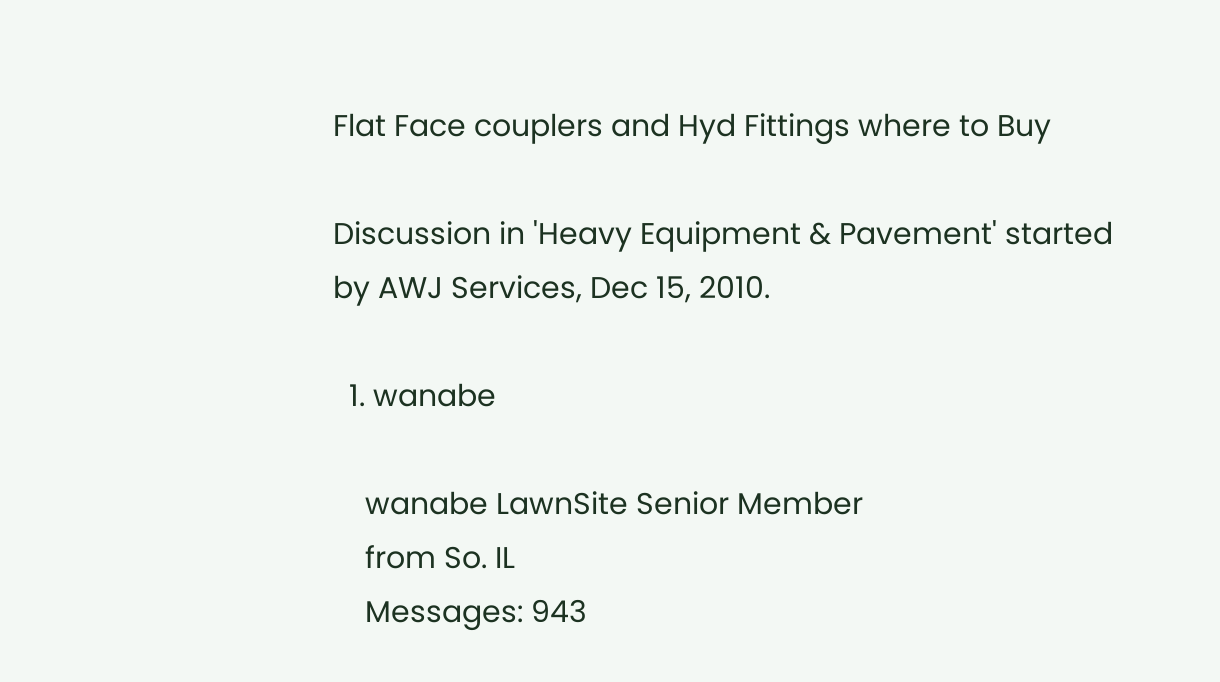Flat Face couplers and Hyd Fittings where to Buy

Discussion in 'Heavy Equipment & Pavement' started by AWJ Services, Dec 15, 2010.

  1. wanabe

    wanabe LawnSite Senior Member
    from So. IL
    Messages: 943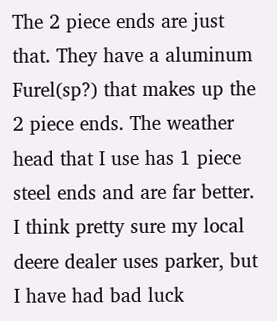The 2 piece ends are just that. They have a aluminum Furel(sp?) that makes up the 2 piece ends. The weather head that I use has 1 piece steel ends and are far better. I think pretty sure my local deere dealer uses parker, but I have had bad luck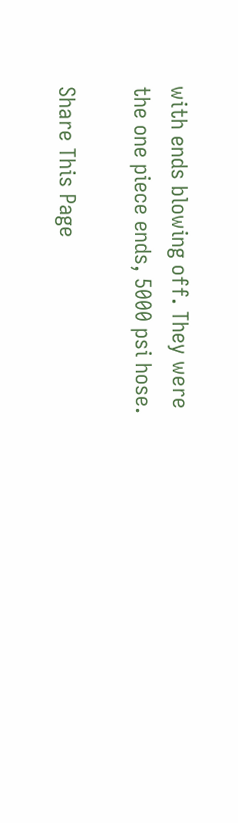with ends blowing off. They were the one piece ends, 5000 psi hose.

Share This Page